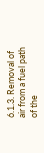6.1.3. Removal of air from a fuel path of the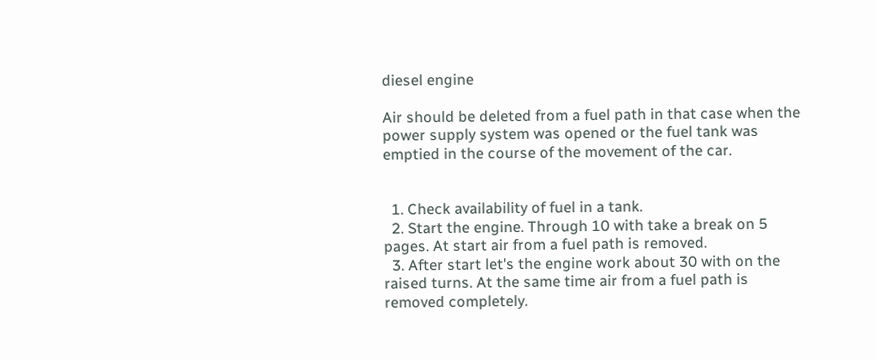diesel engine

Air should be deleted from a fuel path in that case when the power supply system was opened or the fuel tank was emptied in the course of the movement of the car.


  1. Check availability of fuel in a tank.
  2. Start the engine. Through 10 with take a break on 5 pages. At start air from a fuel path is removed.
  3. After start let's the engine work about 30 with on the raised turns. At the same time air from a fuel path is removed completely.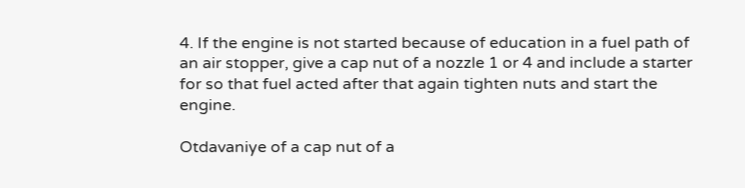4. If the engine is not started because of education in a fuel path of an air stopper, give a cap nut of a nozzle 1 or 4 and include a starter for so that fuel acted after that again tighten nuts and start the engine.

Otdavaniye of a cap nut of a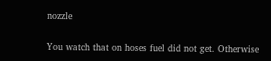nozzle

You watch that on hoses fuel did not get. Otherwise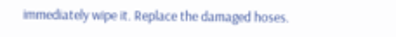immediately wipe it. Replace the damaged hoses.